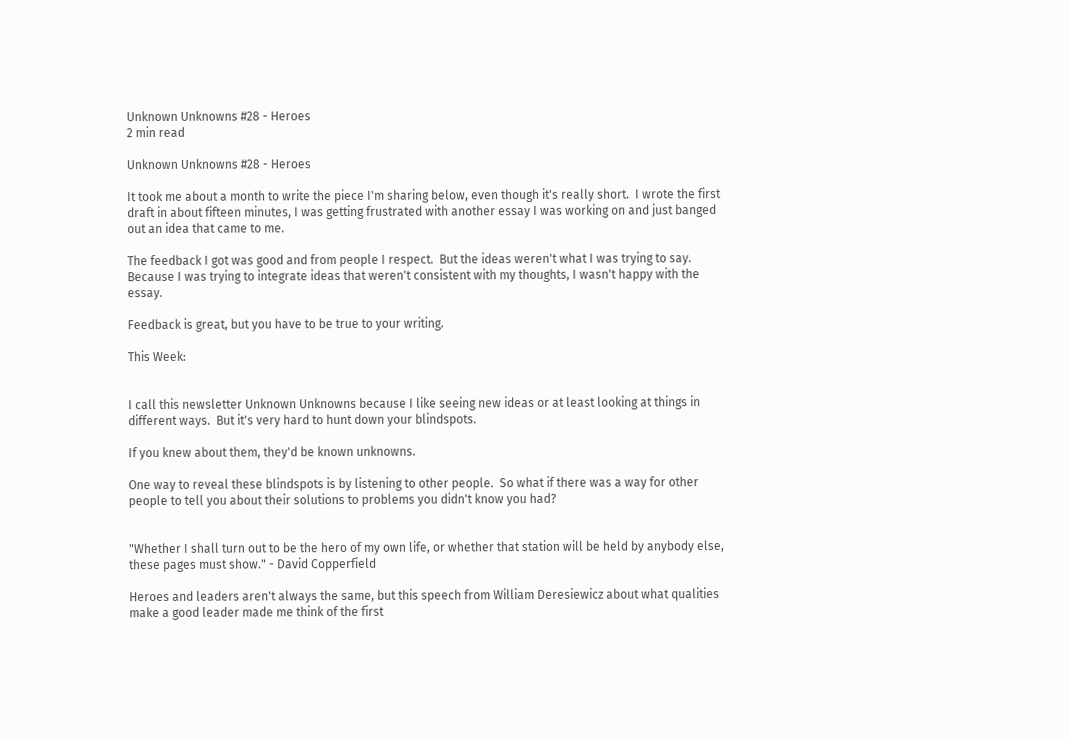Unknown Unknowns #28 - Heroes
2 min read

Unknown Unknowns #28 - Heroes

It took me about a month to write the piece I'm sharing below, even though it's really short.  I wrote the first draft in about fifteen minutes, I was getting frustrated with another essay I was working on and just banged out an idea that came to me.

The feedback I got was good and from people I respect.  But the ideas weren't what I was trying to say.  Because I was trying to integrate ideas that weren't consistent with my thoughts, I wasn't happy with the essay.

Feedback is great, but you have to be true to your writing.

This Week:


I call this newsletter Unknown Unknowns because I like seeing new ideas or at least looking at things in different ways.  But it's very hard to hunt down your blindspots.

If you knew about them, they'd be known unknowns.

One way to reveal these blindspots is by listening to other people.  So what if there was a way for other people to tell you about their solutions to problems you didn't know you had?


"Whether I shall turn out to be the hero of my own life, or whether that station will be held by anybody else, these pages must show." - David Copperfield

Heroes and leaders aren't always the same, but this speech from William Deresiewicz about what qualities make a good leader made me think of the first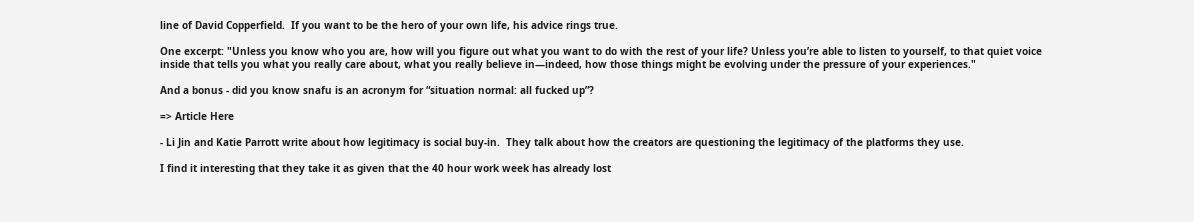line of David Copperfield.  If you want to be the hero of your own life, his advice rings true.

One excerpt: "Unless you know who you are, how will you figure out what you want to do with the rest of your life? Unless you’re able to listen to yourself, to that quiet voice inside that tells you what you really care about, what you really believe in—indeed, how those things might be evolving under the pressure of your experiences."

And a bonus - did you know snafu is an acronym for “situation normal: all fucked up”?

=> Article Here

- Li Jin and Katie Parrott write about how legitimacy is social buy-in.  They talk about how the creators are questioning the legitimacy of the platforms they use.

I find it interesting that they take it as given that the 40 hour work week has already lost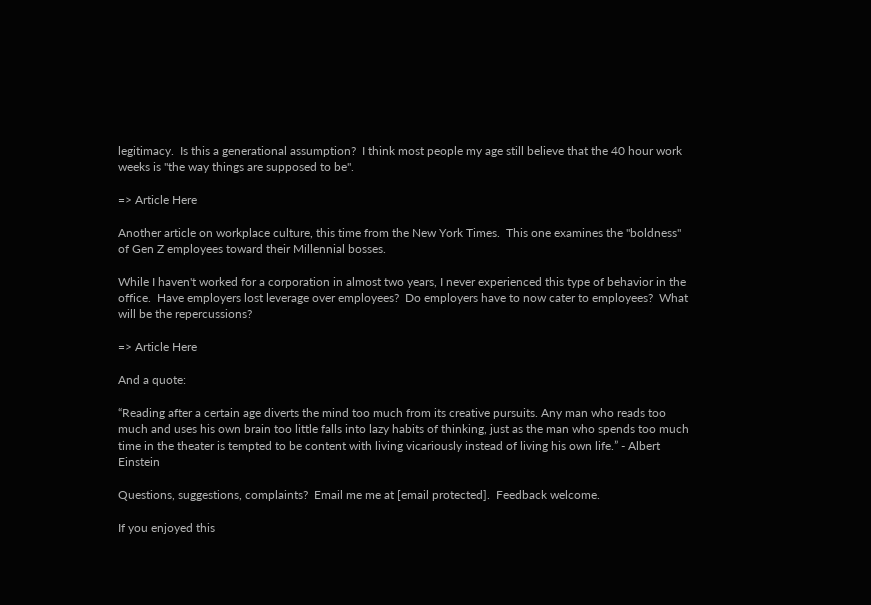legitimacy.  Is this a generational assumption?  I think most people my age still believe that the 40 hour work weeks is "the way things are supposed to be".

=> Article Here

Another article on workplace culture, this time from the New York Times.  This one examines the "boldness" of Gen Z employees toward their Millennial bosses.

While I haven't worked for a corporation in almost two years, I never experienced this type of behavior in the office.  Have employers lost leverage over employees?  Do employers have to now cater to employees?  What will be the repercussions?

=> Article Here

And a quote:

“Reading after a certain age diverts the mind too much from its creative pursuits. Any man who reads too much and uses his own brain too little falls into lazy habits of thinking, just as the man who spends too much time in the theater is tempted to be content with living vicariously instead of living his own life.” - Albert Einstein

Questions, suggestions, complaints?  Email me me at [email protected].  Feedback welcome.

If you enjoyed this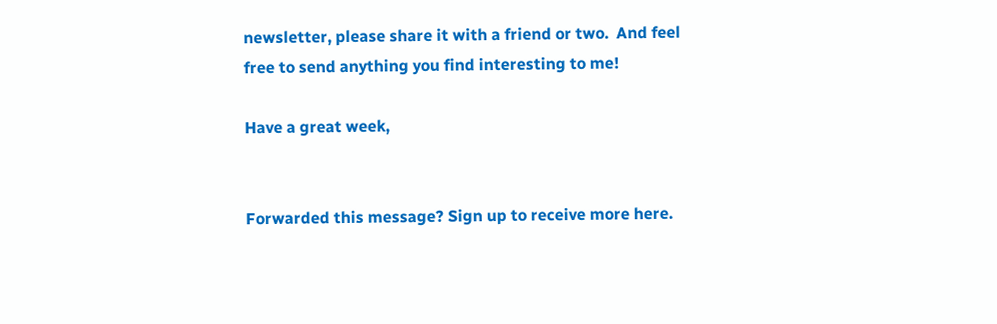newsletter, please share it with a friend or two.  And feel free to send anything you find interesting to me!

Have a great week,


Forwarded this message? Sign up to receive more here.